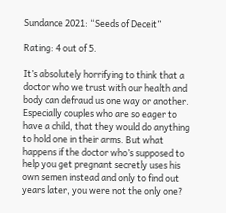Sundance 2021: “Seeds of Deceit”

Rating: 4 out of 5.

It’s absolutely horrifying to think that a doctor who we trust with our health and body can defraud us one way or another. Especially couples who are so eager to have a child, that they would do anything to hold one in their arms. But what happens if the doctor who’s supposed to help you get pregnant secretly uses his own semen instead and only to find out years later, you were not the only one?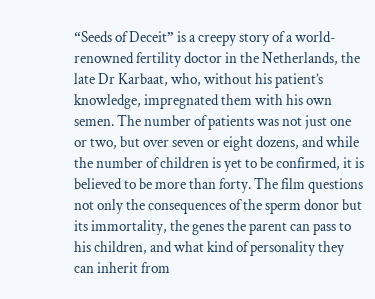“Seeds of Deceit” is a creepy story of a world-renowned fertility doctor in the Netherlands, the late Dr Karbaat, who, without his patient’s knowledge, impregnated them with his own semen. The number of patients was not just one or two, but over seven or eight dozens, and while the number of children is yet to be confirmed, it is believed to be more than forty. The film questions not only the consequences of the sperm donor but its immortality, the genes the parent can pass to his children, and what kind of personality they can inherit from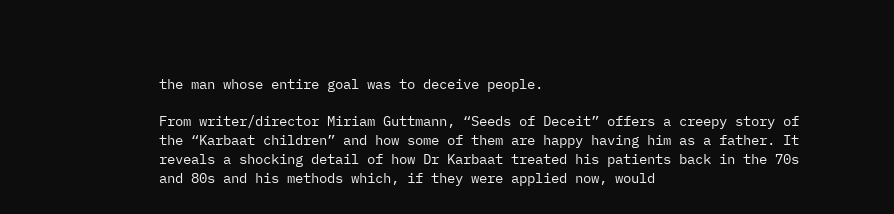the man whose entire goal was to deceive people.

From writer/director Miriam Guttmann, “Seeds of Deceit” offers a creepy story of the “Karbaat children” and how some of them are happy having him as a father. It reveals a shocking detail of how Dr Karbaat treated his patients back in the 70s and 80s and his methods which, if they were applied now, would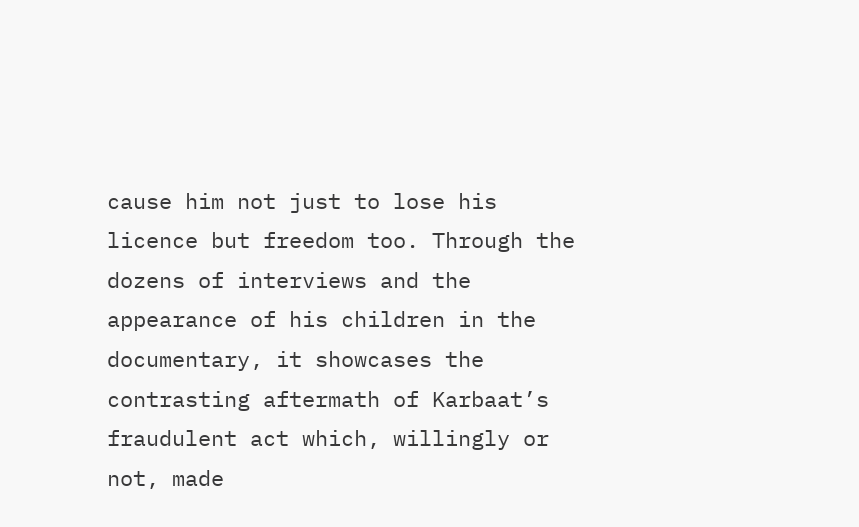cause him not just to lose his licence but freedom too. Through the dozens of interviews and the appearance of his children in the documentary, it showcases the contrasting aftermath of Karbaat’s fraudulent act which, willingly or not, made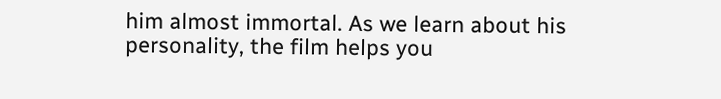him almost immortal. As we learn about his personality, the film helps you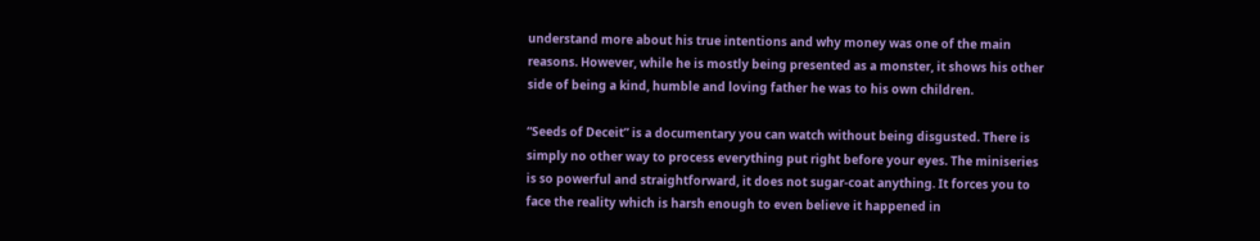understand more about his true intentions and why money was one of the main reasons. However, while he is mostly being presented as a monster, it shows his other side of being a kind, humble and loving father he was to his own children.

“Seeds of Deceit” is a documentary you can watch without being disgusted. There is simply no other way to process everything put right before your eyes. The miniseries is so powerful and straightforward, it does not sugar-coat anything. It forces you to face the reality which is harsh enough to even believe it happened in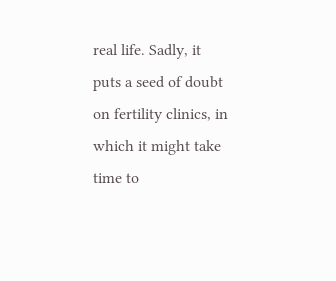real life. Sadly, it puts a seed of doubt on fertility clinics, in which it might take time to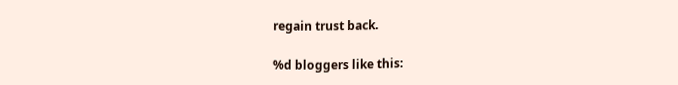regain trust back.

%d bloggers like this: